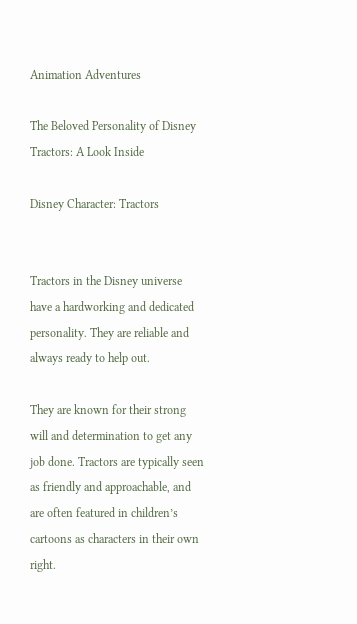Animation Adventures

The Beloved Personality of Disney Tractors: A Look Inside

Disney Character: Tractors


Tractors in the Disney universe have a hardworking and dedicated personality. They are reliable and always ready to help out.

They are known for their strong will and determination to get any job done. Tractors are typically seen as friendly and approachable, and are often featured in children’s cartoons as characters in their own right.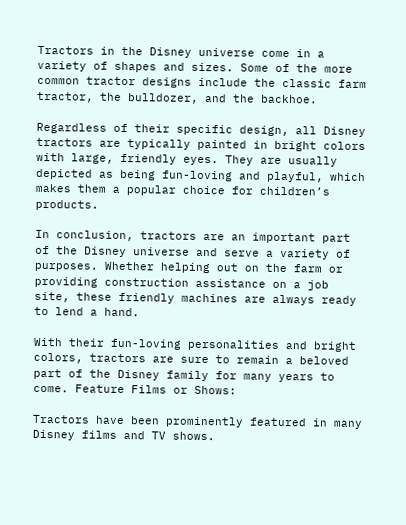Tractors in the Disney universe come in a variety of shapes and sizes. Some of the more common tractor designs include the classic farm tractor, the bulldozer, and the backhoe.

Regardless of their specific design, all Disney tractors are typically painted in bright colors with large, friendly eyes. They are usually depicted as being fun-loving and playful, which makes them a popular choice for children’s products.

In conclusion, tractors are an important part of the Disney universe and serve a variety of purposes. Whether helping out on the farm or providing construction assistance on a job site, these friendly machines are always ready to lend a hand.

With their fun-loving personalities and bright colors, tractors are sure to remain a beloved part of the Disney family for many years to come. Feature Films or Shows:

Tractors have been prominently featured in many Disney films and TV shows.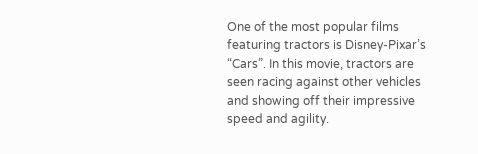One of the most popular films featuring tractors is Disney-Pixar’s “Cars”. In this movie, tractors are seen racing against other vehicles and showing off their impressive speed and agility.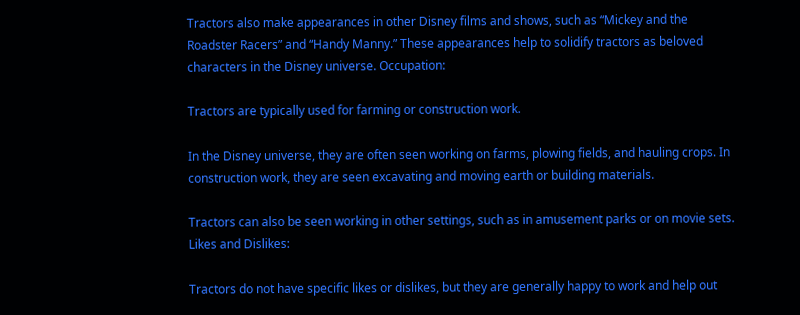Tractors also make appearances in other Disney films and shows, such as “Mickey and the Roadster Racers” and “Handy Manny.” These appearances help to solidify tractors as beloved characters in the Disney universe. Occupation:

Tractors are typically used for farming or construction work.

In the Disney universe, they are often seen working on farms, plowing fields, and hauling crops. In construction work, they are seen excavating and moving earth or building materials.

Tractors can also be seen working in other settings, such as in amusement parks or on movie sets. Likes and Dislikes:

Tractors do not have specific likes or dislikes, but they are generally happy to work and help out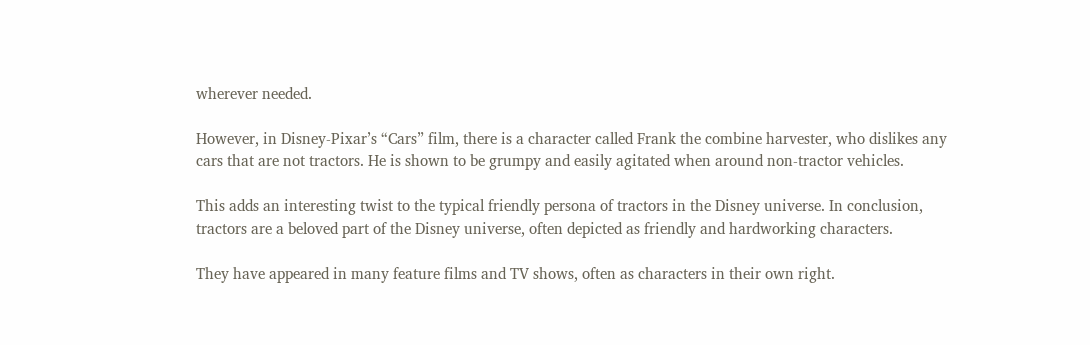wherever needed.

However, in Disney-Pixar’s “Cars” film, there is a character called Frank the combine harvester, who dislikes any cars that are not tractors. He is shown to be grumpy and easily agitated when around non-tractor vehicles.

This adds an interesting twist to the typical friendly persona of tractors in the Disney universe. In conclusion, tractors are a beloved part of the Disney universe, often depicted as friendly and hardworking characters.

They have appeared in many feature films and TV shows, often as characters in their own right.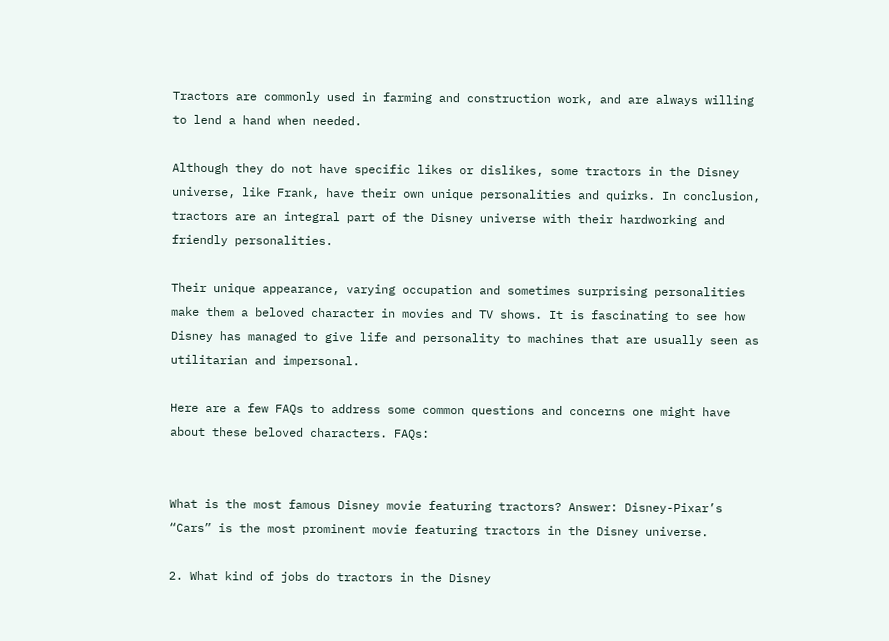Tractors are commonly used in farming and construction work, and are always willing to lend a hand when needed.

Although they do not have specific likes or dislikes, some tractors in the Disney universe, like Frank, have their own unique personalities and quirks. In conclusion, tractors are an integral part of the Disney universe with their hardworking and friendly personalities.

Their unique appearance, varying occupation and sometimes surprising personalities make them a beloved character in movies and TV shows. It is fascinating to see how Disney has managed to give life and personality to machines that are usually seen as utilitarian and impersonal.

Here are a few FAQs to address some common questions and concerns one might have about these beloved characters. FAQs:


What is the most famous Disney movie featuring tractors? Answer: Disney-Pixar’s “Cars” is the most prominent movie featuring tractors in the Disney universe.

2. What kind of jobs do tractors in the Disney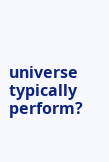universe typically perform?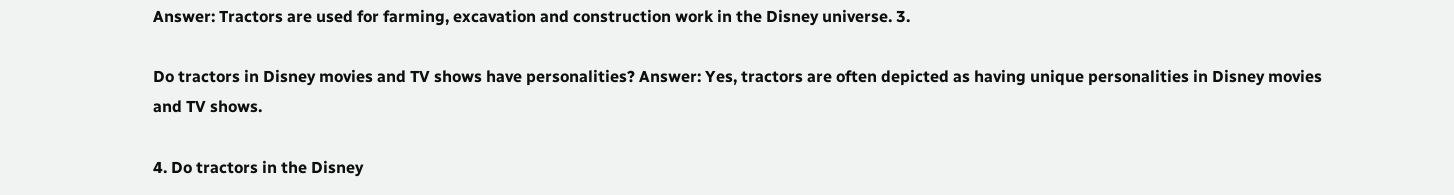Answer: Tractors are used for farming, excavation and construction work in the Disney universe. 3.

Do tractors in Disney movies and TV shows have personalities? Answer: Yes, tractors are often depicted as having unique personalities in Disney movies and TV shows.

4. Do tractors in the Disney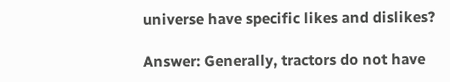universe have specific likes and dislikes?

Answer: Generally, tractors do not have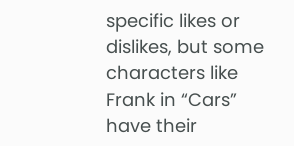specific likes or dislikes, but some characters like Frank in “Cars” have their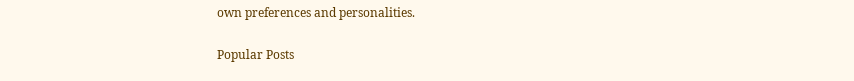own preferences and personalities.

Popular Posts